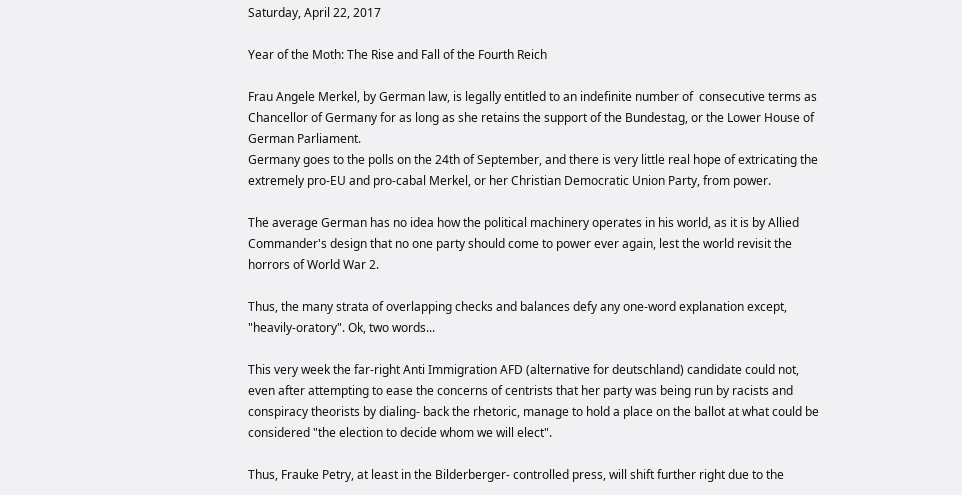Saturday, April 22, 2017

Year of the Moth: The Rise and Fall of the Fourth Reich

Frau Angele Merkel, by German law, is legally entitled to an indefinite number of  consecutive terms as Chancellor of Germany for as long as she retains the support of the Bundestag, or the Lower House of German Parliament.
Germany goes to the polls on the 24th of September, and there is very little real hope of extricating the extremely pro-EU and pro-cabal Merkel, or her Christian Democratic Union Party, from power.

The average German has no idea how the political machinery operates in his world, as it is by Allied Commander's design that no one party should come to power ever again, lest the world revisit the horrors of World War 2.

Thus, the many strata of overlapping checks and balances defy any one-word explanation except, "heavily-oratory". Ok, two words...

This very week the far-right Anti Immigration AFD (alternative for deutschland) candidate could not, even after attempting to ease the concerns of centrists that her party was being run by racists and conspiracy theorists by dialing- back the rhetoric, manage to hold a place on the ballot at what could be considered "the election to decide whom we will elect".

Thus, Frauke Petry, at least in the Bilderberger- controlled press, will shift further right due to the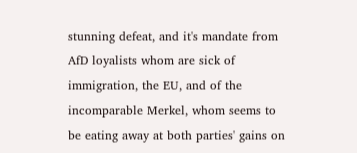stunning defeat, and it's mandate from AfD loyalists whom are sick of immigration, the EU, and of the incomparable Merkel, whom seems to be eating away at both parties' gains on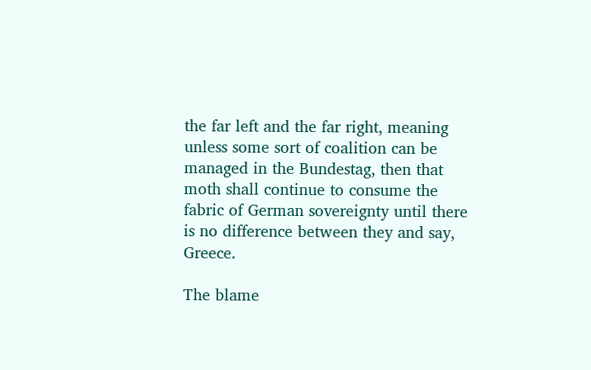the far left and the far right, meaning unless some sort of coalition can be managed in the Bundestag, then that moth shall continue to consume the fabric of German sovereignty until there is no difference between they and say, Greece.

The blame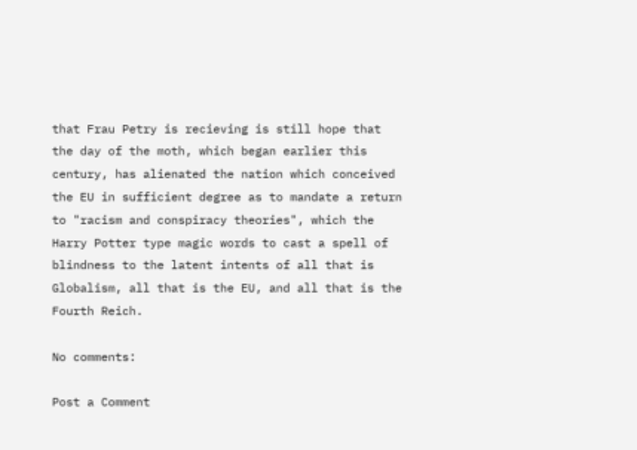that Frau Petry is recieving is still hope that the day of the moth, which began earlier this century, has alienated the nation which conceived the EU in sufficient degree as to mandate a return to "racism and conspiracy theories", which the Harry Potter type magic words to cast a spell of blindness to the latent intents of all that is Globalism, all that is the EU, and all that is the Fourth Reich.

No comments:

Post a Comment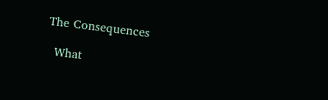The Consequences

  What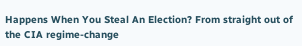Happens When You Steal An Election? From straight out of the CIA regime-change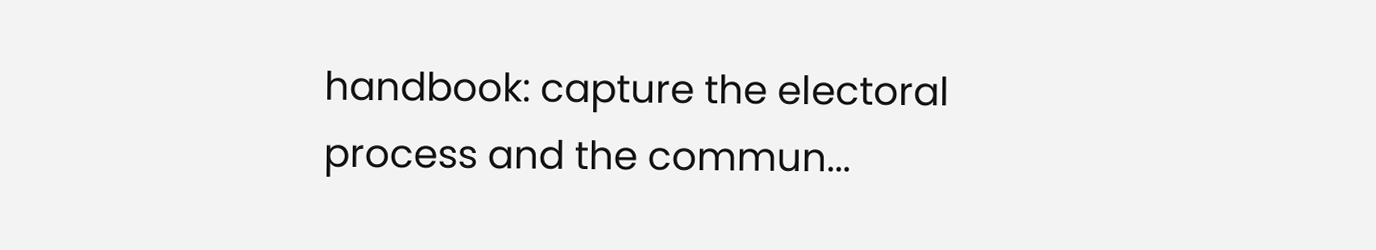handbook: capture the electoral process and the commun...